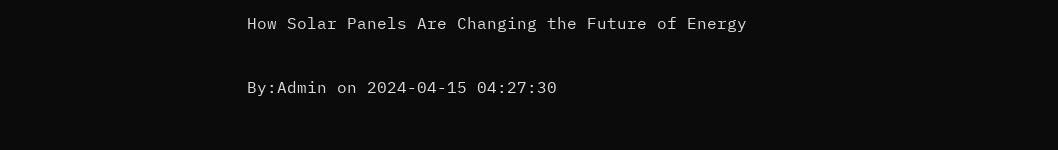How Solar Panels Are Changing the Future of Energy

By:Admin on 2024-04-15 04:27:30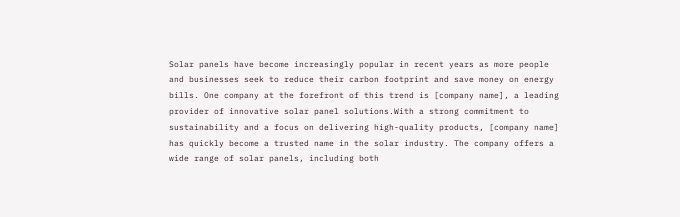Solar panels have become increasingly popular in recent years as more people and businesses seek to reduce their carbon footprint and save money on energy bills. One company at the forefront of this trend is [company name], a leading provider of innovative solar panel solutions.With a strong commitment to sustainability and a focus on delivering high-quality products, [company name] has quickly become a trusted name in the solar industry. The company offers a wide range of solar panels, including both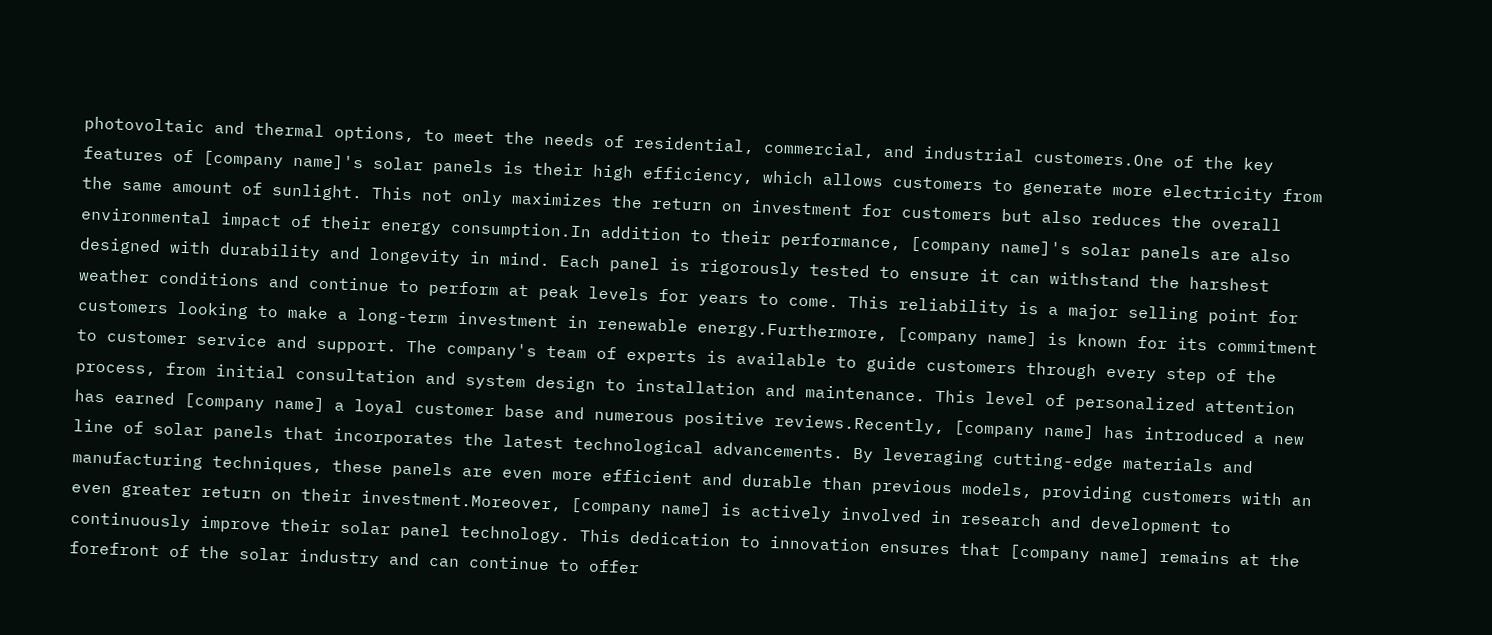photovoltaic and thermal options, to meet the needs of residential, commercial, and industrial customers.One of the key features of [company name]'s solar panels is their high efficiency, which allows customers to generate more electricity from the same amount of sunlight. This not only maximizes the return on investment for customers but also reduces the overall environmental impact of their energy consumption.In addition to their performance, [company name]'s solar panels are also designed with durability and longevity in mind. Each panel is rigorously tested to ensure it can withstand the harshest weather conditions and continue to perform at peak levels for years to come. This reliability is a major selling point for customers looking to make a long-term investment in renewable energy.Furthermore, [company name] is known for its commitment to customer service and support. The company's team of experts is available to guide customers through every step of the process, from initial consultation and system design to installation and maintenance. This level of personalized attention has earned [company name] a loyal customer base and numerous positive reviews.Recently, [company name] has introduced a new line of solar panels that incorporates the latest technological advancements. By leveraging cutting-edge materials and manufacturing techniques, these panels are even more efficient and durable than previous models, providing customers with an even greater return on their investment.Moreover, [company name] is actively involved in research and development to continuously improve their solar panel technology. This dedication to innovation ensures that [company name] remains at the forefront of the solar industry and can continue to offer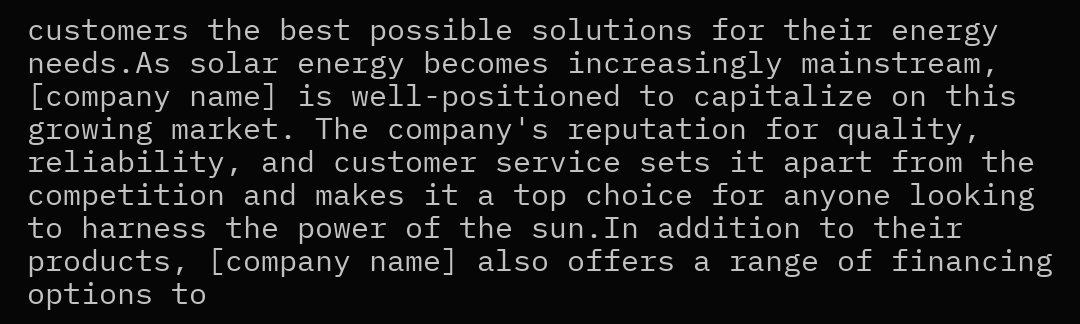customers the best possible solutions for their energy needs.As solar energy becomes increasingly mainstream, [company name] is well-positioned to capitalize on this growing market. The company's reputation for quality, reliability, and customer service sets it apart from the competition and makes it a top choice for anyone looking to harness the power of the sun.In addition to their products, [company name] also offers a range of financing options to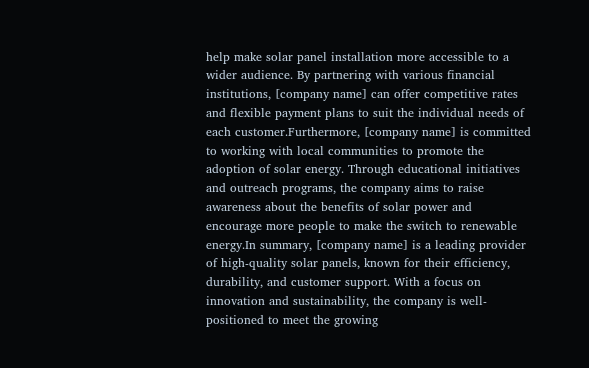help make solar panel installation more accessible to a wider audience. By partnering with various financial institutions, [company name] can offer competitive rates and flexible payment plans to suit the individual needs of each customer.Furthermore, [company name] is committed to working with local communities to promote the adoption of solar energy. Through educational initiatives and outreach programs, the company aims to raise awareness about the benefits of solar power and encourage more people to make the switch to renewable energy.In summary, [company name] is a leading provider of high-quality solar panels, known for their efficiency, durability, and customer support. With a focus on innovation and sustainability, the company is well-positioned to meet the growing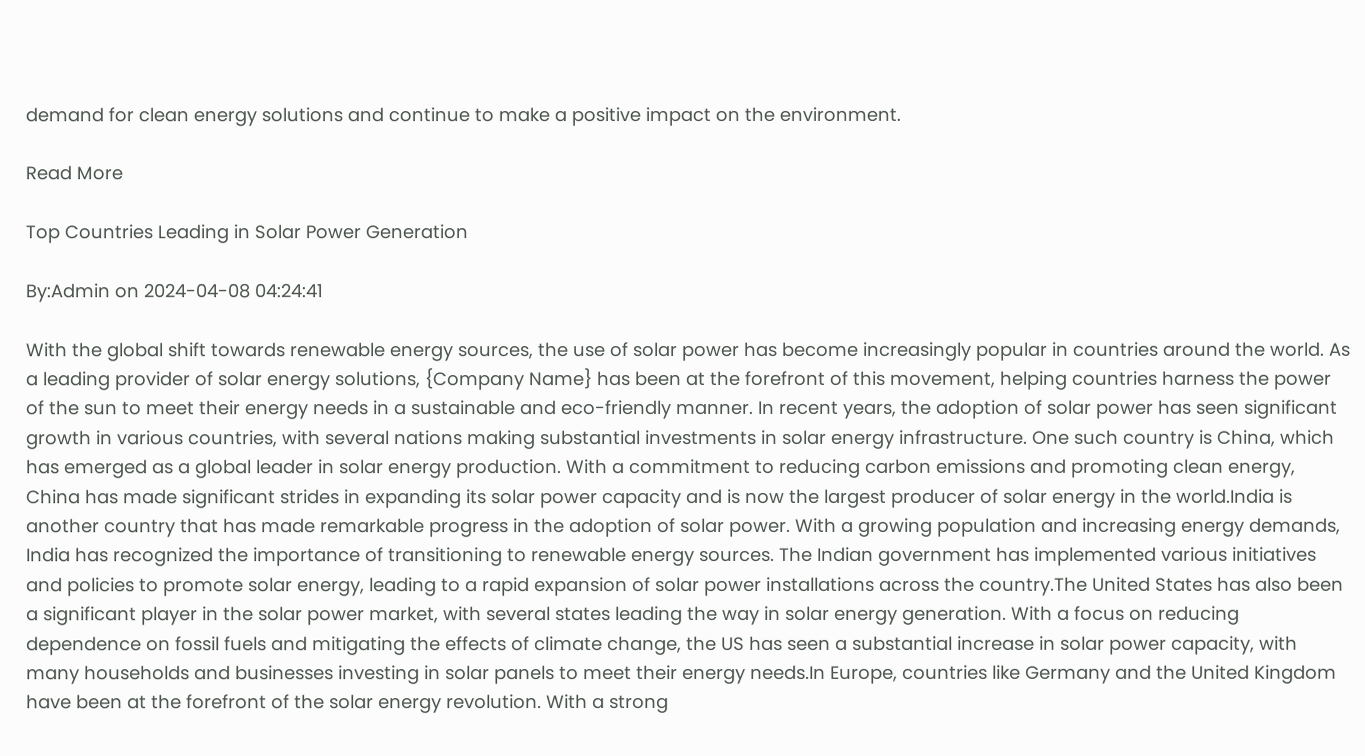demand for clean energy solutions and continue to make a positive impact on the environment.

Read More

Top Countries Leading in Solar Power Generation

By:Admin on 2024-04-08 04:24:41

With the global shift towards renewable energy sources, the use of solar power has become increasingly popular in countries around the world. As a leading provider of solar energy solutions, {Company Name} has been at the forefront of this movement, helping countries harness the power of the sun to meet their energy needs in a sustainable and eco-friendly manner. In recent years, the adoption of solar power has seen significant growth in various countries, with several nations making substantial investments in solar energy infrastructure. One such country is China, which has emerged as a global leader in solar energy production. With a commitment to reducing carbon emissions and promoting clean energy, China has made significant strides in expanding its solar power capacity and is now the largest producer of solar energy in the world.India is another country that has made remarkable progress in the adoption of solar power. With a growing population and increasing energy demands, India has recognized the importance of transitioning to renewable energy sources. The Indian government has implemented various initiatives and policies to promote solar energy, leading to a rapid expansion of solar power installations across the country.The United States has also been a significant player in the solar power market, with several states leading the way in solar energy generation. With a focus on reducing dependence on fossil fuels and mitigating the effects of climate change, the US has seen a substantial increase in solar power capacity, with many households and businesses investing in solar panels to meet their energy needs.In Europe, countries like Germany and the United Kingdom have been at the forefront of the solar energy revolution. With a strong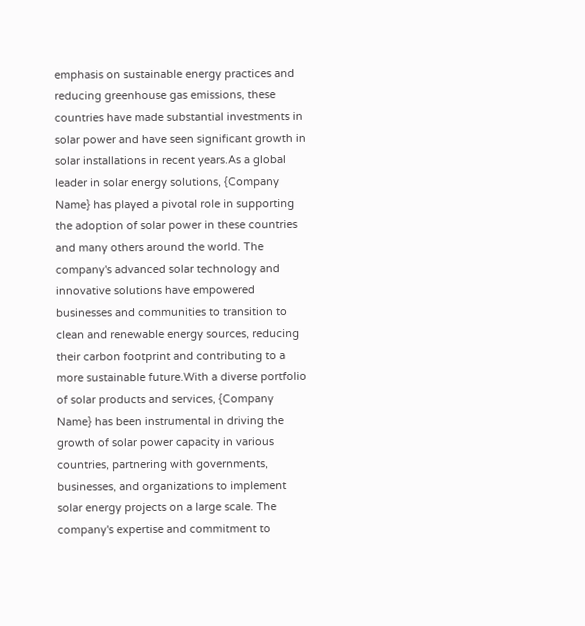emphasis on sustainable energy practices and reducing greenhouse gas emissions, these countries have made substantial investments in solar power and have seen significant growth in solar installations in recent years.As a global leader in solar energy solutions, {Company Name} has played a pivotal role in supporting the adoption of solar power in these countries and many others around the world. The company's advanced solar technology and innovative solutions have empowered businesses and communities to transition to clean and renewable energy sources, reducing their carbon footprint and contributing to a more sustainable future.With a diverse portfolio of solar products and services, {Company Name} has been instrumental in driving the growth of solar power capacity in various countries, partnering with governments, businesses, and organizations to implement solar energy projects on a large scale. The company's expertise and commitment to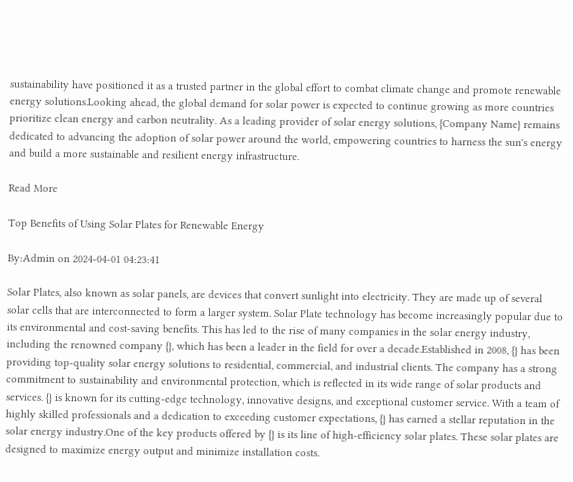sustainability have positioned it as a trusted partner in the global effort to combat climate change and promote renewable energy solutions.Looking ahead, the global demand for solar power is expected to continue growing as more countries prioritize clean energy and carbon neutrality. As a leading provider of solar energy solutions, {Company Name} remains dedicated to advancing the adoption of solar power around the world, empowering countries to harness the sun's energy and build a more sustainable and resilient energy infrastructure.

Read More

Top Benefits of Using Solar Plates for Renewable Energy

By:Admin on 2024-04-01 04:23:41

Solar Plates, also known as solar panels, are devices that convert sunlight into electricity. They are made up of several solar cells that are interconnected to form a larger system. Solar Plate technology has become increasingly popular due to its environmental and cost-saving benefits. This has led to the rise of many companies in the solar energy industry, including the renowned company {}, which has been a leader in the field for over a decade.Established in 2008, {} has been providing top-quality solar energy solutions to residential, commercial, and industrial clients. The company has a strong commitment to sustainability and environmental protection, which is reflected in its wide range of solar products and services. {} is known for its cutting-edge technology, innovative designs, and exceptional customer service. With a team of highly skilled professionals and a dedication to exceeding customer expectations, {} has earned a stellar reputation in the solar energy industry.One of the key products offered by {} is its line of high-efficiency solar plates. These solar plates are designed to maximize energy output and minimize installation costs.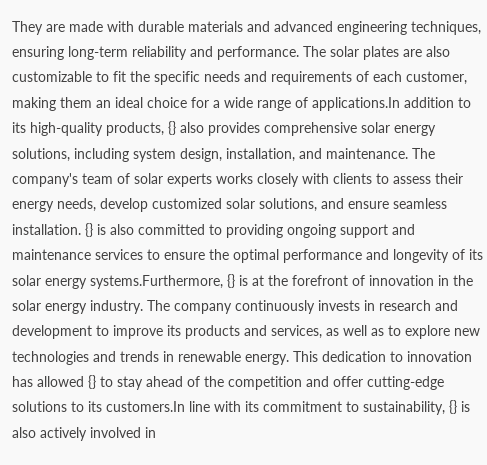They are made with durable materials and advanced engineering techniques, ensuring long-term reliability and performance. The solar plates are also customizable to fit the specific needs and requirements of each customer, making them an ideal choice for a wide range of applications.In addition to its high-quality products, {} also provides comprehensive solar energy solutions, including system design, installation, and maintenance. The company's team of solar experts works closely with clients to assess their energy needs, develop customized solar solutions, and ensure seamless installation. {} is also committed to providing ongoing support and maintenance services to ensure the optimal performance and longevity of its solar energy systems.Furthermore, {} is at the forefront of innovation in the solar energy industry. The company continuously invests in research and development to improve its products and services, as well as to explore new technologies and trends in renewable energy. This dedication to innovation has allowed {} to stay ahead of the competition and offer cutting-edge solutions to its customers.In line with its commitment to sustainability, {} is also actively involved in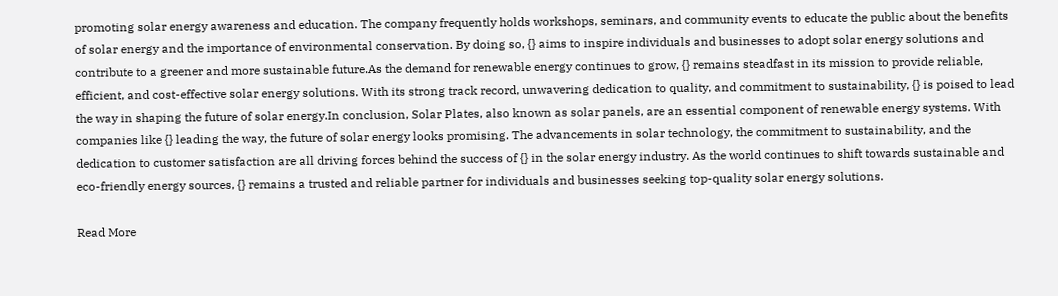promoting solar energy awareness and education. The company frequently holds workshops, seminars, and community events to educate the public about the benefits of solar energy and the importance of environmental conservation. By doing so, {} aims to inspire individuals and businesses to adopt solar energy solutions and contribute to a greener and more sustainable future.As the demand for renewable energy continues to grow, {} remains steadfast in its mission to provide reliable, efficient, and cost-effective solar energy solutions. With its strong track record, unwavering dedication to quality, and commitment to sustainability, {} is poised to lead the way in shaping the future of solar energy.In conclusion, Solar Plates, also known as solar panels, are an essential component of renewable energy systems. With companies like {} leading the way, the future of solar energy looks promising. The advancements in solar technology, the commitment to sustainability, and the dedication to customer satisfaction are all driving forces behind the success of {} in the solar energy industry. As the world continues to shift towards sustainable and eco-friendly energy sources, {} remains a trusted and reliable partner for individuals and businesses seeking top-quality solar energy solutions.

Read More